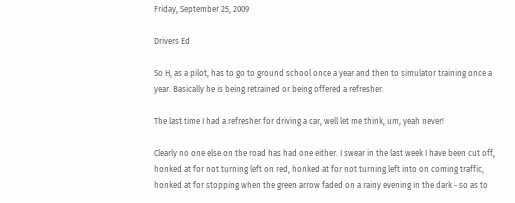Friday, September 25, 2009

Drivers Ed

So H, as a pilot, has to go to ground school once a year and then to simulator training once a year. Basically he is being retrained or being offered a refresher.

The last time I had a refresher for driving a car, well let me think, um, yeah never!

Clearly no one else on the road has had one either. I swear in the last week I have been cut off, honked at for not turning left on red, honked at for not turning left into on coming traffic, honked at for stopping when the green arrow faded on a rainy evening in the dark - so as to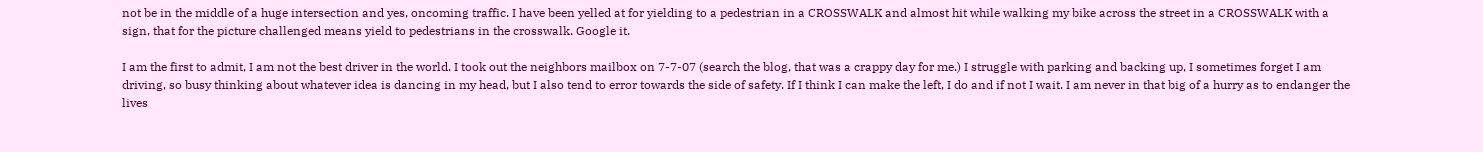not be in the middle of a huge intersection and yes, oncoming traffic. I have been yelled at for yielding to a pedestrian in a CROSSWALK and almost hit while walking my bike across the street in a CROSSWALK with a sign, that for the picture challenged means yield to pedestrians in the crosswalk. Google it.

I am the first to admit, I am not the best driver in the world. I took out the neighbors mailbox on 7-7-07 (search the blog, that was a crappy day for me.) I struggle with parking and backing up, I sometimes forget I am driving, so busy thinking about whatever idea is dancing in my head, but I also tend to error towards the side of safety. If I think I can make the left, I do and if not I wait. I am never in that big of a hurry as to endanger the lives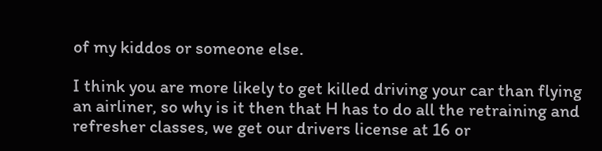of my kiddos or someone else.

I think you are more likely to get killed driving your car than flying an airliner, so why is it then that H has to do all the retraining and refresher classes, we get our drivers license at 16 or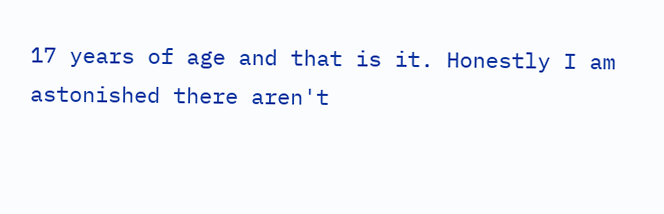17 years of age and that is it. Honestly I am astonished there aren't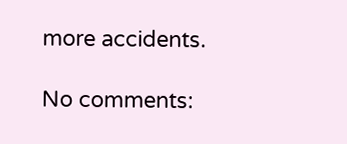more accidents.

No comments: